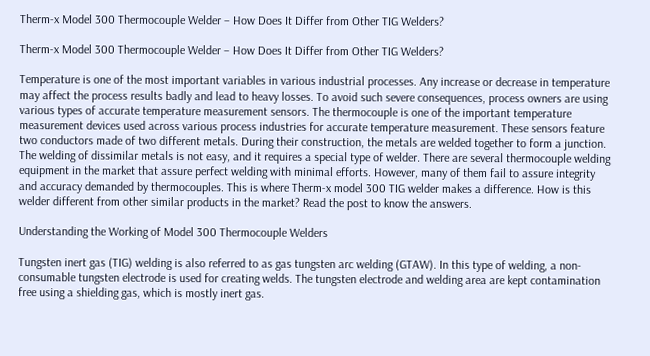Therm-x Model 300 Thermocouple Welder – How Does It Differ from Other TIG Welders?

Therm-x Model 300 Thermocouple Welder – How Does It Differ from Other TIG Welders?

Temperature is one of the most important variables in various industrial processes. Any increase or decrease in temperature may affect the process results badly and lead to heavy losses. To avoid such severe consequences, process owners are using various types of accurate temperature measurement sensors. The thermocouple is one of the important temperature measurement devices used across various process industries for accurate temperature measurement. These sensors feature two conductors made of two different metals. During their construction, the metals are welded together to form a junction. The welding of dissimilar metals is not easy, and it requires a special type of welder. There are several thermocouple welding equipment in the market that assure perfect welding with minimal efforts. However, many of them fail to assure integrity and accuracy demanded by thermocouples. This is where Therm-x model 300 TIG welder makes a difference. How is this welder different from other similar products in the market? Read the post to know the answers.

Understanding the Working of Model 300 Thermocouple Welders

Tungsten inert gas (TIG) welding is also referred to as gas tungsten arc welding (GTAW). In this type of welding, a non-consumable tungsten electrode is used for creating welds. The tungsten electrode and welding area are kept contamination free using a shielding gas, which is mostly inert gas.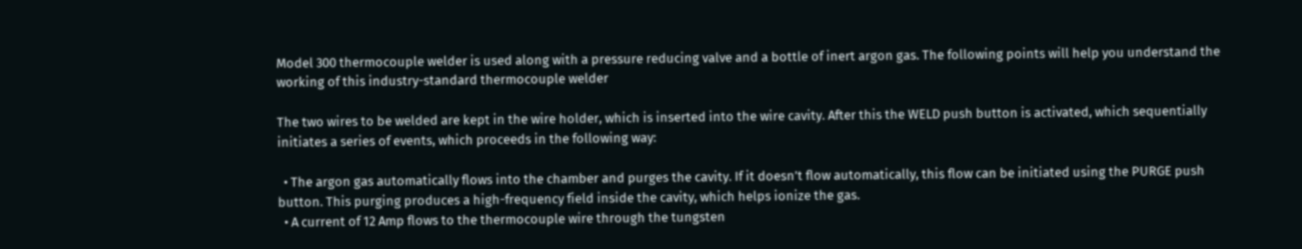Model 300 thermocouple welder is used along with a pressure reducing valve and a bottle of inert argon gas. The following points will help you understand the working of this industry-standard thermocouple welder

The two wires to be welded are kept in the wire holder, which is inserted into the wire cavity. After this the WELD push button is activated, which sequentially initiates a series of events, which proceeds in the following way:

  • The argon gas automatically flows into the chamber and purges the cavity. If it doesn’t flow automatically, this flow can be initiated using the PURGE push button. This purging produces a high-frequency field inside the cavity, which helps ionize the gas.
  • A current of 12 Amp flows to the thermocouple wire through the tungsten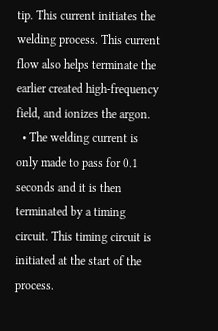tip. This current initiates the welding process. This current flow also helps terminate the earlier created high-frequency field, and ionizes the argon.
  • The welding current is only made to pass for 0.1 seconds and it is then terminated by a timing circuit. This timing circuit is initiated at the start of the process.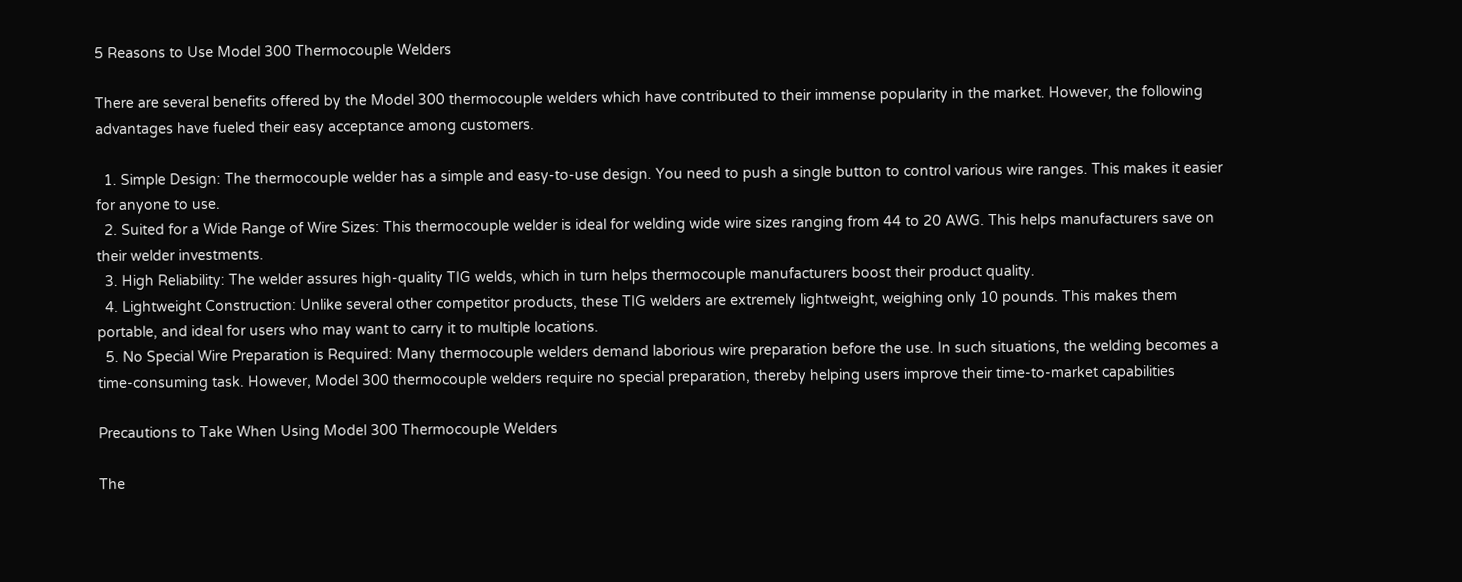5 Reasons to Use Model 300 Thermocouple Welders

There are several benefits offered by the Model 300 thermocouple welders which have contributed to their immense popularity in the market. However, the following advantages have fueled their easy acceptance among customers.

  1. Simple Design: The thermocouple welder has a simple and easy-to-use design. You need to push a single button to control various wire ranges. This makes it easier for anyone to use.
  2. Suited for a Wide Range of Wire Sizes: This thermocouple welder is ideal for welding wide wire sizes ranging from 44 to 20 AWG. This helps manufacturers save on their welder investments.
  3. High Reliability: The welder assures high-quality TIG welds, which in turn helps thermocouple manufacturers boost their product quality.
  4. Lightweight Construction: Unlike several other competitor products, these TIG welders are extremely lightweight, weighing only 10 pounds. This makes them portable, and ideal for users who may want to carry it to multiple locations.
  5. No Special Wire Preparation is Required: Many thermocouple welders demand laborious wire preparation before the use. In such situations, the welding becomes a time-consuming task. However, Model 300 thermocouple welders require no special preparation, thereby helping users improve their time-to-market capabilities

Precautions to Take When Using Model 300 Thermocouple Welders

The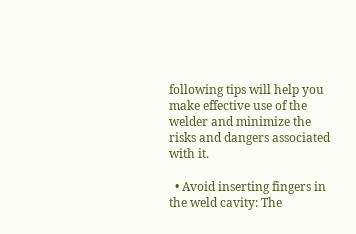following tips will help you make effective use of the welder and minimize the risks and dangers associated with it.

  • Avoid inserting fingers in the weld cavity: The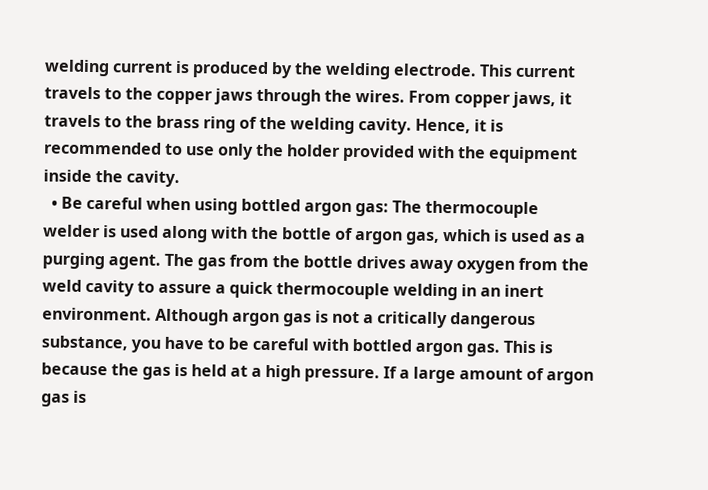welding current is produced by the welding electrode. This current travels to the copper jaws through the wires. From copper jaws, it travels to the brass ring of the welding cavity. Hence, it is recommended to use only the holder provided with the equipment inside the cavity.
  • Be careful when using bottled argon gas: The thermocouple welder is used along with the bottle of argon gas, which is used as a purging agent. The gas from the bottle drives away oxygen from the weld cavity to assure a quick thermocouple welding in an inert environment. Although argon gas is not a critically dangerous substance, you have to be careful with bottled argon gas. This is because the gas is held at a high pressure. If a large amount of argon gas is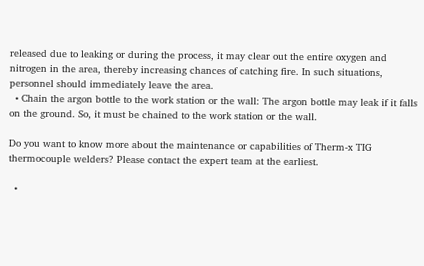released due to leaking or during the process, it may clear out the entire oxygen and nitrogen in the area, thereby increasing chances of catching fire. In such situations, personnel should immediately leave the area.
  • Chain the argon bottle to the work station or the wall: The argon bottle may leak if it falls on the ground. So, it must be chained to the work station or the wall.

Do you want to know more about the maintenance or capabilities of Therm-x TIG thermocouple welders? Please contact the expert team at the earliest.

  •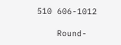510 606-1012

    Round-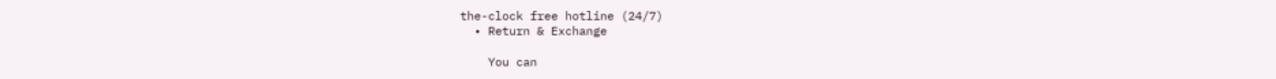the-clock free hotline (24/7)
  • Return & Exchange

    You can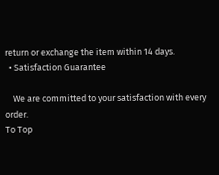return or exchange the item within 14 days.
  • Satisfaction Guarantee

    We are committed to your satisfaction with every order.
To Top